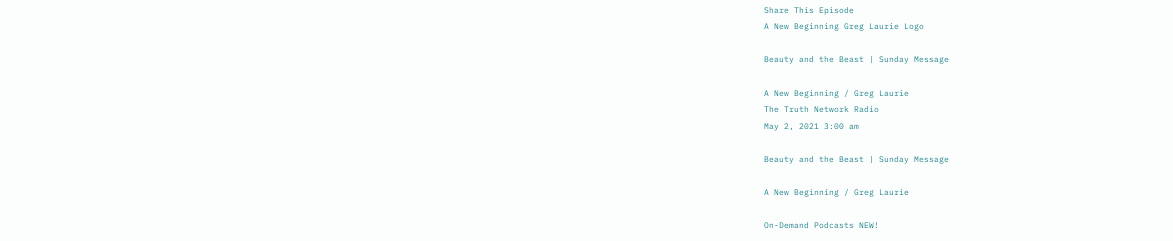Share This Episode
A New Beginning Greg Laurie Logo

Beauty and the Beast | Sunday Message

A New Beginning / Greg Laurie
The Truth Network Radio
May 2, 2021 3:00 am

Beauty and the Beast | Sunday Message

A New Beginning / Greg Laurie

On-Demand Podcasts NEW!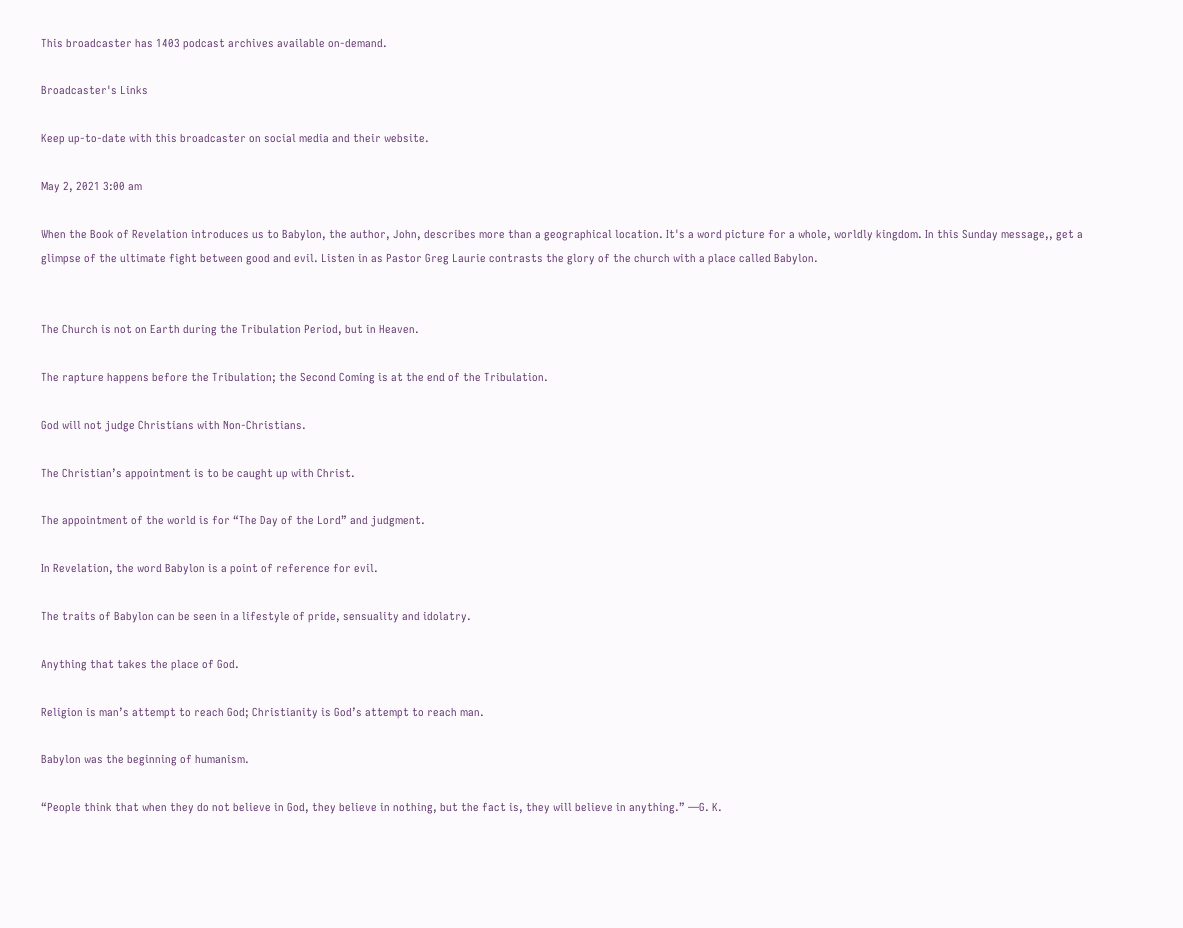This broadcaster has 1403 podcast archives available on-demand.

Broadcaster's Links

Keep up-to-date with this broadcaster on social media and their website.

May 2, 2021 3:00 am

When the Book of Revelation introduces us to Babylon, the author, John, describes more than a geographical location. It's a word picture for a whole, worldly kingdom. In this Sunday message,, get a glimpse of the ultimate fight between good and evil. Listen in as Pastor Greg Laurie contrasts the glory of the church with a place called Babylon.


The Church is not on Earth during the Tribulation Period, but in Heaven.

The rapture happens before the Tribulation; the Second Coming is at the end of the Tribulation.

God will not judge Christians with Non-Christians.

The Christian’s appointment is to be caught up with Christ.

The appointment of the world is for “The Day of the Lord” and judgment.

In Revelation, the word Babylon is a point of reference for evil.

The traits of Babylon can be seen in a lifestyle of pride, sensuality and idolatry.

Anything that takes the place of God.

Religion is man’s attempt to reach God; Christianity is God’s attempt to reach man.

Babylon was the beginning of humanism.

“People think that when they do not believe in God, they believe in nothing, but the fact is, they will believe in anything.” —G. K.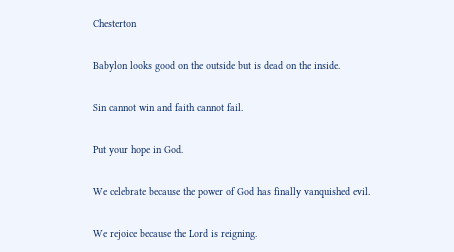Chesterton

Babylon looks good on the outside but is dead on the inside.

Sin cannot win and faith cannot fail.

Put your hope in God.

We celebrate because the power of God has finally vanquished evil.

We rejoice because the Lord is reigning.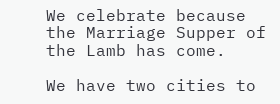We celebrate because the Marriage Supper of the Lamb has come.

We have two cities to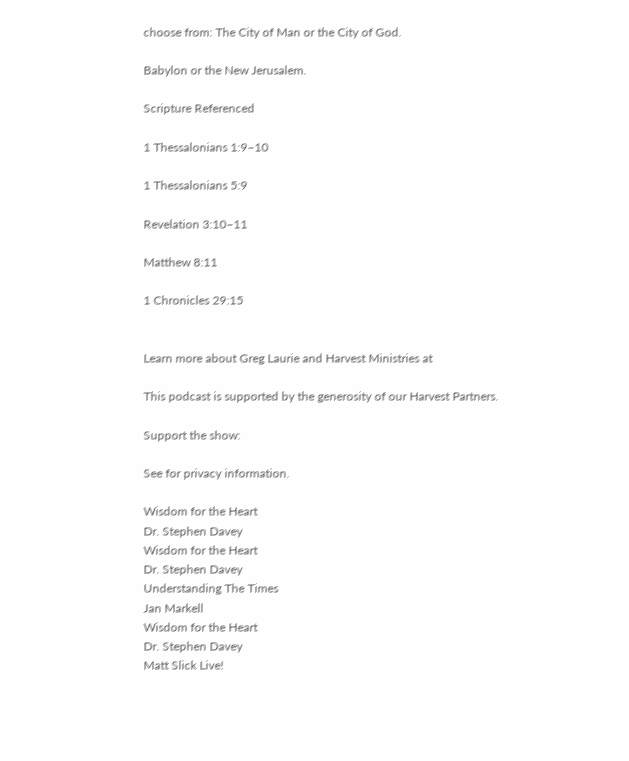choose from: The City of Man or the City of God.

Babylon or the New Jerusalem.

Scripture Referenced

1 Thessalonians 1:9–10

1 Thessalonians 5:9

Revelation 3:10–11

Matthew 8:11

1 Chronicles 29:15


Learn more about Greg Laurie and Harvest Ministries at

This podcast is supported by the generosity of our Harvest Partners.

Support the show:

See for privacy information.

Wisdom for the Heart
Dr. Stephen Davey
Wisdom for the Heart
Dr. Stephen Davey
Understanding The Times
Jan Markell
Wisdom for the Heart
Dr. Stephen Davey
Matt Slick Live!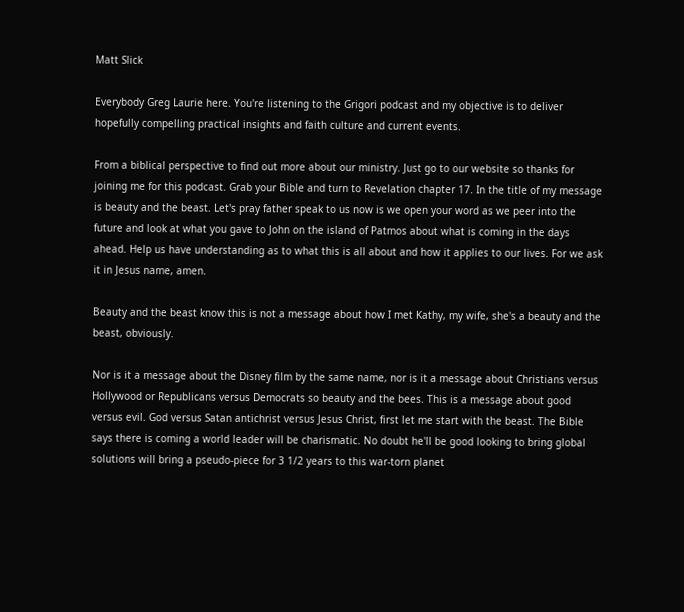Matt Slick

Everybody Greg Laurie here. You're listening to the Grigori podcast and my objective is to deliver hopefully compelling practical insights and faith culture and current events.

From a biblical perspective to find out more about our ministry. Just go to our website so thanks for joining me for this podcast. Grab your Bible and turn to Revelation chapter 17. In the title of my message is beauty and the beast. Let's pray father speak to us now is we open your word as we peer into the future and look at what you gave to John on the island of Patmos about what is coming in the days ahead. Help us have understanding as to what this is all about and how it applies to our lives. For we ask it in Jesus name, amen.

Beauty and the beast know this is not a message about how I met Kathy, my wife, she's a beauty and the beast, obviously.

Nor is it a message about the Disney film by the same name, nor is it a message about Christians versus Hollywood or Republicans versus Democrats so beauty and the bees. This is a message about good versus evil. God versus Satan antichrist versus Jesus Christ, first let me start with the beast. The Bible says there is coming a world leader will be charismatic. No doubt he'll be good looking to bring global solutions will bring a pseudo-piece for 3 1/2 years to this war-torn planet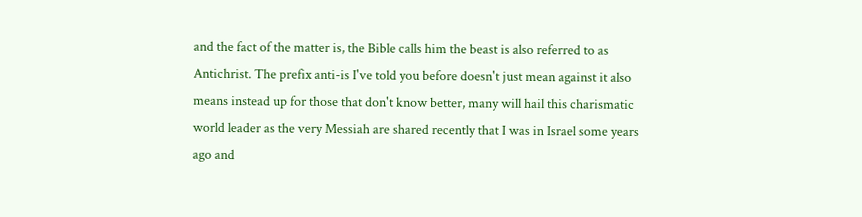and the fact of the matter is, the Bible calls him the beast is also referred to as Antichrist. The prefix anti-is I've told you before doesn't just mean against it also means instead up for those that don't know better, many will hail this charismatic world leader as the very Messiah are shared recently that I was in Israel some years ago and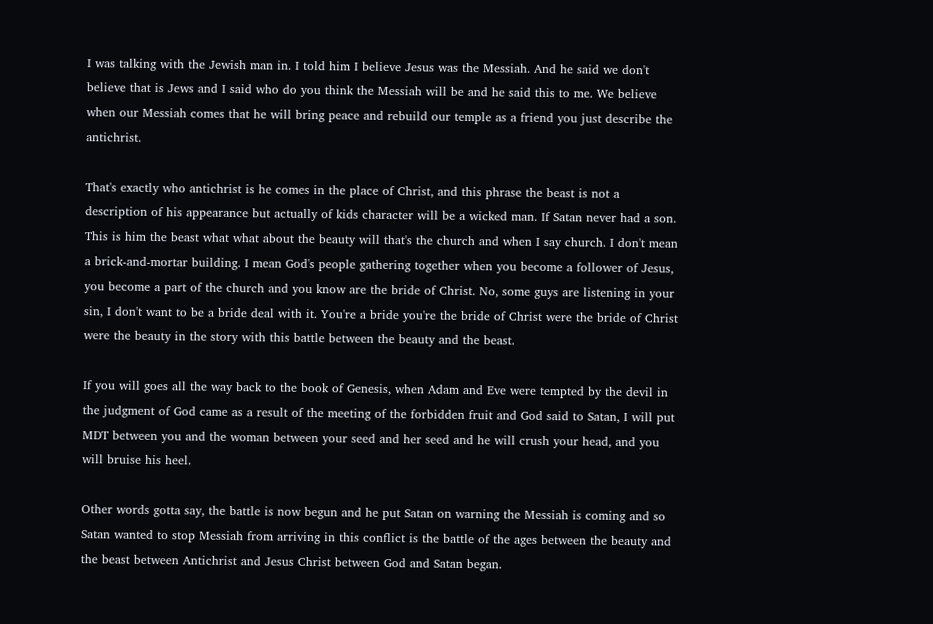I was talking with the Jewish man in. I told him I believe Jesus was the Messiah. And he said we don't believe that is Jews and I said who do you think the Messiah will be and he said this to me. We believe when our Messiah comes that he will bring peace and rebuild our temple as a friend you just describe the antichrist.

That's exactly who antichrist is he comes in the place of Christ, and this phrase the beast is not a description of his appearance but actually of kids character will be a wicked man. If Satan never had a son. This is him the beast what what about the beauty will that's the church and when I say church. I don't mean a brick-and-mortar building. I mean God's people gathering together when you become a follower of Jesus, you become a part of the church and you know are the bride of Christ. No, some guys are listening in your sin, I don't want to be a bride deal with it. You're a bride you're the bride of Christ were the bride of Christ were the beauty in the story with this battle between the beauty and the beast.

If you will goes all the way back to the book of Genesis, when Adam and Eve were tempted by the devil in the judgment of God came as a result of the meeting of the forbidden fruit and God said to Satan, I will put MDT between you and the woman between your seed and her seed and he will crush your head, and you will bruise his heel.

Other words gotta say, the battle is now begun and he put Satan on warning the Messiah is coming and so Satan wanted to stop Messiah from arriving in this conflict is the battle of the ages between the beauty and the beast between Antichrist and Jesus Christ between God and Satan began.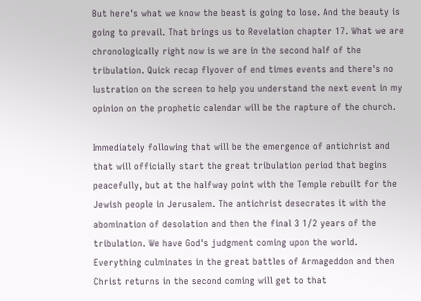But here's what we know the beast is going to lose. And the beauty is going to prevail. That brings us to Revelation chapter 17. What we are chronologically right now is we are in the second half of the tribulation. Quick recap flyover of end times events and there's no lustration on the screen to help you understand the next event in my opinion on the prophetic calendar will be the rapture of the church.

Immediately following that will be the emergence of antichrist and that will officially start the great tribulation period that begins peacefully, but at the halfway point with the Temple rebuilt for the Jewish people in Jerusalem. The antichrist desecrates it with the abomination of desolation and then the final 3 1/2 years of the tribulation. We have God's judgment coming upon the world. Everything culminates in the great battles of Armageddon and then Christ returns in the second coming will get to that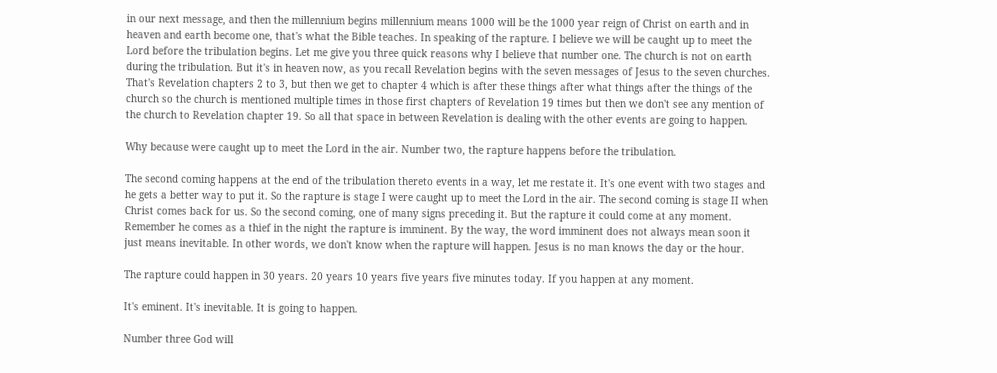in our next message, and then the millennium begins millennium means 1000 will be the 1000 year reign of Christ on earth and in heaven and earth become one, that's what the Bible teaches. In speaking of the rapture. I believe we will be caught up to meet the Lord before the tribulation begins. Let me give you three quick reasons why I believe that number one. The church is not on earth during the tribulation. But it's in heaven now, as you recall Revelation begins with the seven messages of Jesus to the seven churches. That's Revelation chapters 2 to 3, but then we get to chapter 4 which is after these things after what things after the things of the church so the church is mentioned multiple times in those first chapters of Revelation 19 times but then we don't see any mention of the church to Revelation chapter 19. So all that space in between Revelation is dealing with the other events are going to happen.

Why because were caught up to meet the Lord in the air. Number two, the rapture happens before the tribulation.

The second coming happens at the end of the tribulation thereto events in a way, let me restate it. It's one event with two stages and he gets a better way to put it. So the rapture is stage I were caught up to meet the Lord in the air. The second coming is stage II when Christ comes back for us. So the second coming, one of many signs preceding it. But the rapture it could come at any moment. Remember he comes as a thief in the night the rapture is imminent. By the way, the word imminent does not always mean soon it just means inevitable. In other words, we don't know when the rapture will happen. Jesus is no man knows the day or the hour.

The rapture could happen in 30 years. 20 years 10 years five years five minutes today. If you happen at any moment.

It's eminent. It's inevitable. It is going to happen.

Number three God will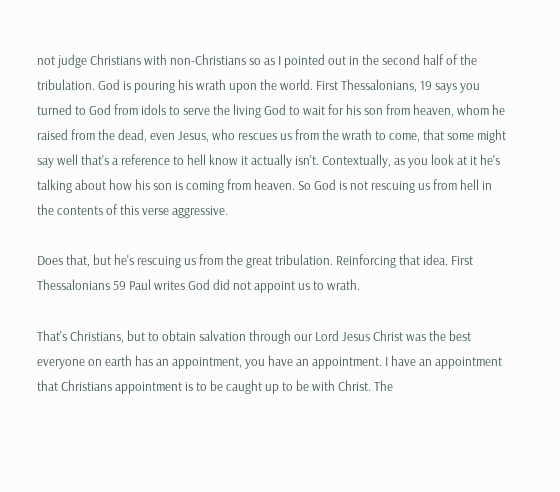not judge Christians with non-Christians so as I pointed out in the second half of the tribulation. God is pouring his wrath upon the world. First Thessalonians, 19 says you turned to God from idols to serve the living God to wait for his son from heaven, whom he raised from the dead, even Jesus, who rescues us from the wrath to come, that some might say well that's a reference to hell know it actually isn't. Contextually, as you look at it he's talking about how his son is coming from heaven. So God is not rescuing us from hell in the contents of this verse aggressive.

Does that, but he's rescuing us from the great tribulation. Reinforcing that idea. First Thessalonians 59 Paul writes God did not appoint us to wrath.

That's Christians, but to obtain salvation through our Lord Jesus Christ was the best everyone on earth has an appointment, you have an appointment. I have an appointment that Christians appointment is to be caught up to be with Christ. The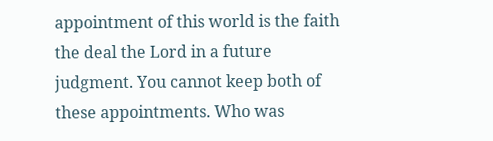appointment of this world is the faith the deal the Lord in a future judgment. You cannot keep both of these appointments. Who was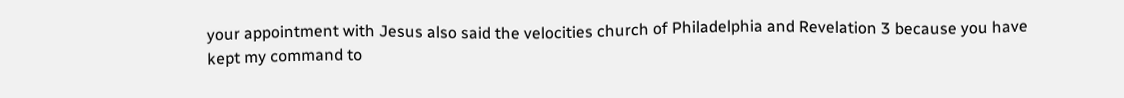your appointment with Jesus also said the velocities church of Philadelphia and Revelation 3 because you have kept my command to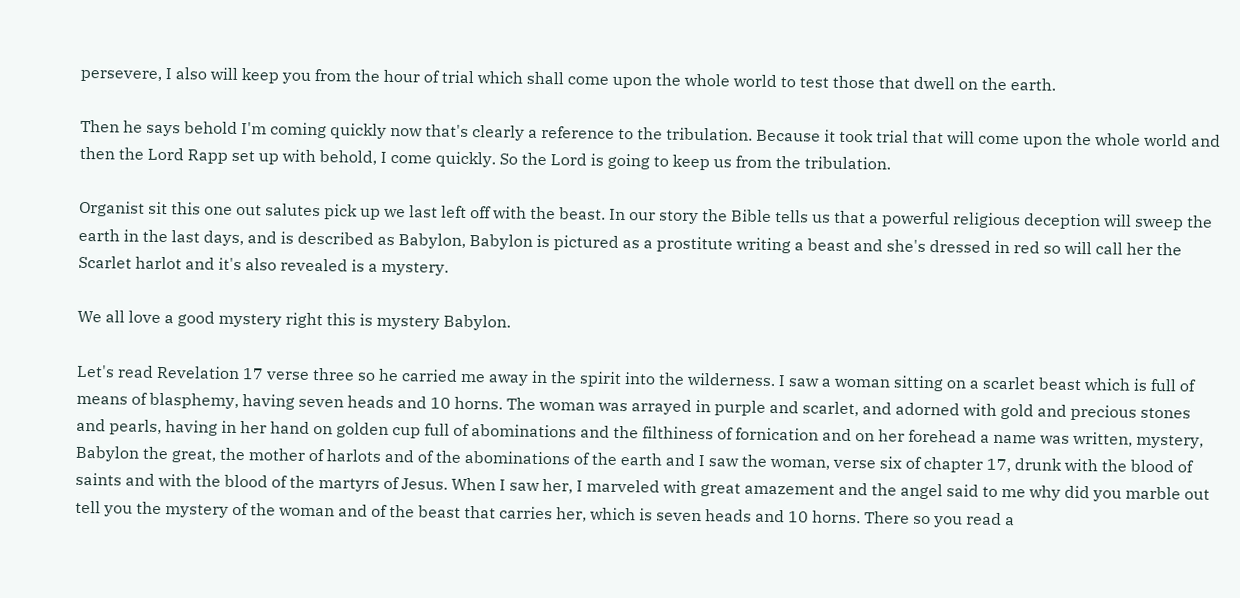persevere, I also will keep you from the hour of trial which shall come upon the whole world to test those that dwell on the earth.

Then he says behold I'm coming quickly now that's clearly a reference to the tribulation. Because it took trial that will come upon the whole world and then the Lord Rapp set up with behold, I come quickly. So the Lord is going to keep us from the tribulation.

Organist sit this one out salutes pick up we last left off with the beast. In our story the Bible tells us that a powerful religious deception will sweep the earth in the last days, and is described as Babylon, Babylon is pictured as a prostitute writing a beast and she's dressed in red so will call her the Scarlet harlot and it's also revealed is a mystery.

We all love a good mystery right this is mystery Babylon.

Let's read Revelation 17 verse three so he carried me away in the spirit into the wilderness. I saw a woman sitting on a scarlet beast which is full of means of blasphemy, having seven heads and 10 horns. The woman was arrayed in purple and scarlet, and adorned with gold and precious stones and pearls, having in her hand on golden cup full of abominations and the filthiness of fornication and on her forehead a name was written, mystery, Babylon the great, the mother of harlots and of the abominations of the earth and I saw the woman, verse six of chapter 17, drunk with the blood of saints and with the blood of the martyrs of Jesus. When I saw her, I marveled with great amazement and the angel said to me why did you marble out tell you the mystery of the woman and of the beast that carries her, which is seven heads and 10 horns. There so you read a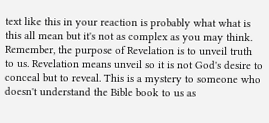text like this in your reaction is probably what what is this all mean but it's not as complex as you may think. Remember, the purpose of Revelation is to unveil truth to us. Revelation means unveil so it is not God's desire to conceal but to reveal. This is a mystery to someone who doesn't understand the Bible book to us as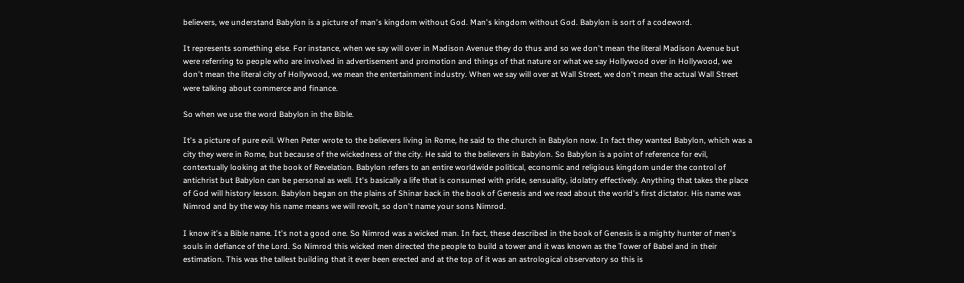believers, we understand Babylon is a picture of man's kingdom without God. Man's kingdom without God. Babylon is sort of a codeword.

It represents something else. For instance, when we say will over in Madison Avenue they do thus and so we don't mean the literal Madison Avenue but were referring to people who are involved in advertisement and promotion and things of that nature or what we say Hollywood over in Hollywood, we don't mean the literal city of Hollywood, we mean the entertainment industry. When we say will over at Wall Street, we don't mean the actual Wall Street were talking about commerce and finance.

So when we use the word Babylon in the Bible.

It's a picture of pure evil. When Peter wrote to the believers living in Rome, he said to the church in Babylon now. In fact they wanted Babylon, which was a city they were in Rome, but because of the wickedness of the city. He said to the believers in Babylon. So Babylon is a point of reference for evil, contextually looking at the book of Revelation. Babylon refers to an entire worldwide political, economic and religious kingdom under the control of antichrist but Babylon can be personal as well. It's basically a life that is consumed with pride, sensuality, idolatry effectively. Anything that takes the place of God will history lesson. Babylon began on the plains of Shinar back in the book of Genesis and we read about the world's first dictator. His name was Nimrod and by the way his name means we will revolt, so don't name your sons Nimrod.

I know it's a Bible name. It's not a good one. So Nimrod was a wicked man. In fact, these described in the book of Genesis is a mighty hunter of men's souls in defiance of the Lord. So Nimrod this wicked men directed the people to build a tower and it was known as the Tower of Babel and in their estimation. This was the tallest building that it ever been erected and at the top of it was an astrological observatory so this is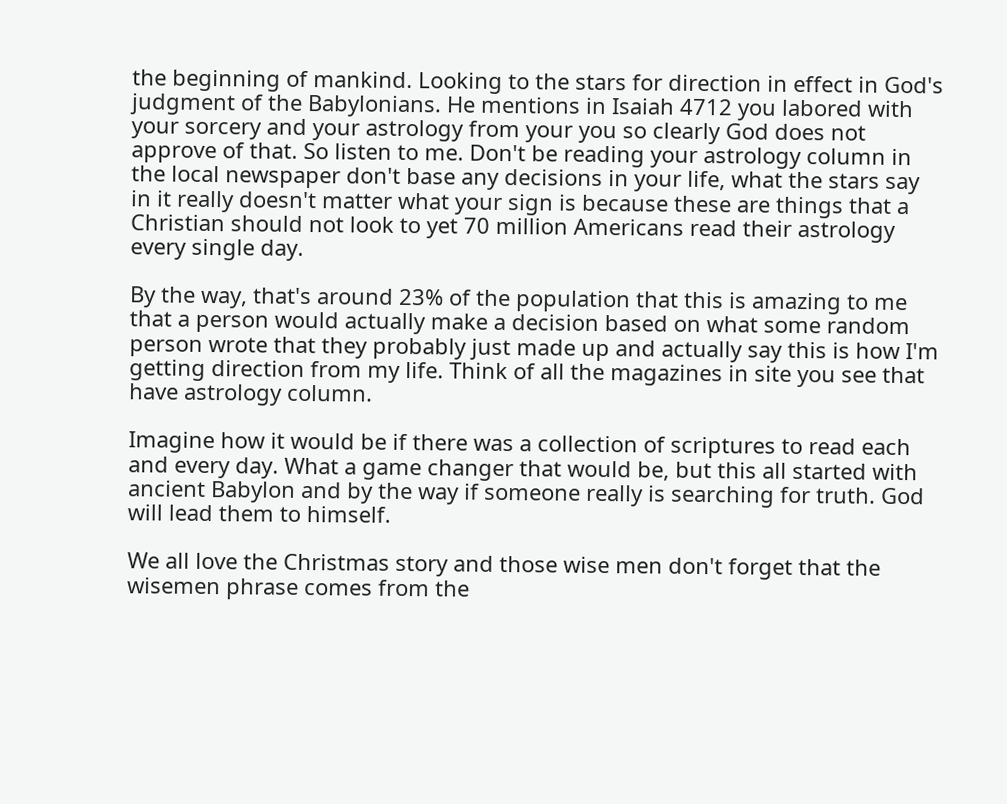the beginning of mankind. Looking to the stars for direction in effect in God's judgment of the Babylonians. He mentions in Isaiah 4712 you labored with your sorcery and your astrology from your you so clearly God does not approve of that. So listen to me. Don't be reading your astrology column in the local newspaper don't base any decisions in your life, what the stars say in it really doesn't matter what your sign is because these are things that a Christian should not look to yet 70 million Americans read their astrology every single day.

By the way, that's around 23% of the population that this is amazing to me that a person would actually make a decision based on what some random person wrote that they probably just made up and actually say this is how I'm getting direction from my life. Think of all the magazines in site you see that have astrology column.

Imagine how it would be if there was a collection of scriptures to read each and every day. What a game changer that would be, but this all started with ancient Babylon and by the way if someone really is searching for truth. God will lead them to himself.

We all love the Christmas story and those wise men don't forget that the wisemen phrase comes from the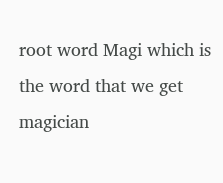root word Magi which is the word that we get magician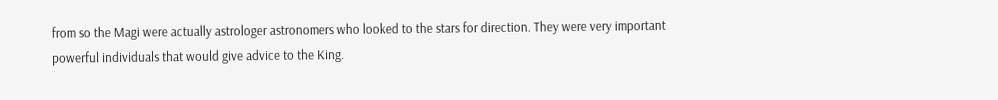from so the Magi were actually astrologer astronomers who looked to the stars for direction. They were very important powerful individuals that would give advice to the King.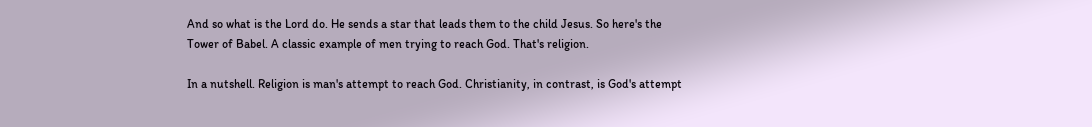And so what is the Lord do. He sends a star that leads them to the child Jesus. So here's the Tower of Babel. A classic example of men trying to reach God. That's religion.

In a nutshell. Religion is man's attempt to reach God. Christianity, in contrast, is God's attempt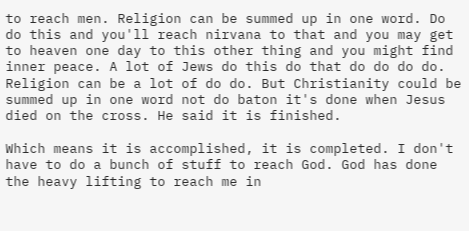to reach men. Religion can be summed up in one word. Do do this and you'll reach nirvana to that and you may get to heaven one day to this other thing and you might find inner peace. A lot of Jews do this do that do do do do. Religion can be a lot of do do. But Christianity could be summed up in one word not do baton it's done when Jesus died on the cross. He said it is finished.

Which means it is accomplished, it is completed. I don't have to do a bunch of stuff to reach God. God has done the heavy lifting to reach me in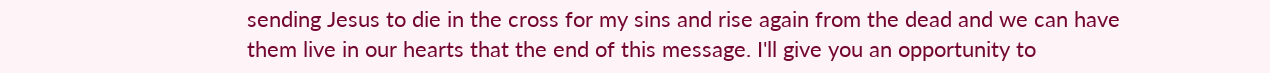sending Jesus to die in the cross for my sins and rise again from the dead and we can have them live in our hearts that the end of this message. I'll give you an opportunity to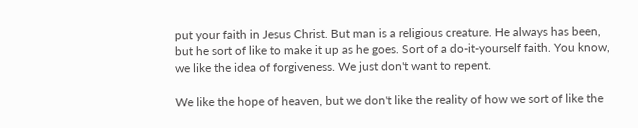put your faith in Jesus Christ. But man is a religious creature. He always has been, but he sort of like to make it up as he goes. Sort of a do-it-yourself faith. You know, we like the idea of forgiveness. We just don't want to repent.

We like the hope of heaven, but we don't like the reality of how we sort of like the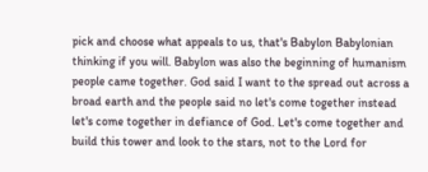pick and choose what appeals to us, that's Babylon Babylonian thinking if you will. Babylon was also the beginning of humanism people came together. God said I want to the spread out across a broad earth and the people said no let's come together instead let's come together in defiance of God. Let's come together and build this tower and look to the stars, not to the Lord for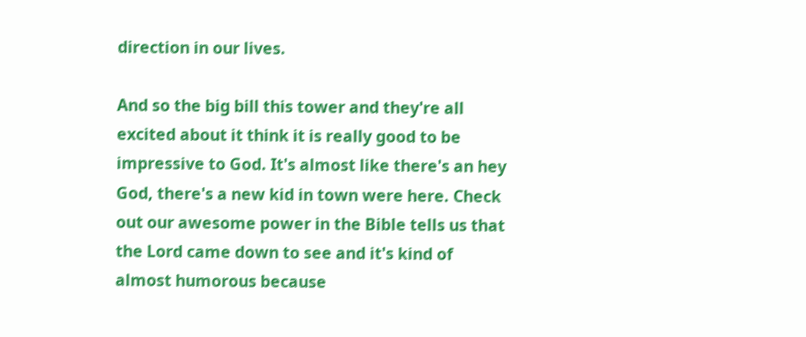direction in our lives.

And so the big bill this tower and they're all excited about it think it is really good to be impressive to God. It's almost like there's an hey God, there's a new kid in town were here. Check out our awesome power in the Bible tells us that the Lord came down to see and it's kind of almost humorous because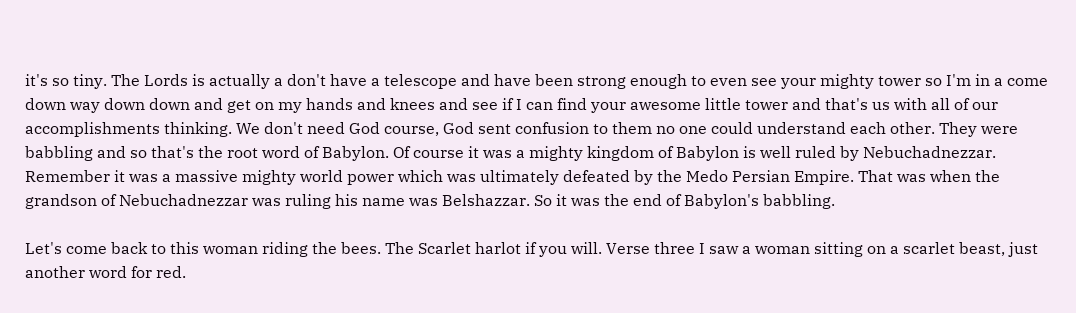it's so tiny. The Lords is actually a don't have a telescope and have been strong enough to even see your mighty tower so I'm in a come down way down down and get on my hands and knees and see if I can find your awesome little tower and that's us with all of our accomplishments thinking. We don't need God course, God sent confusion to them no one could understand each other. They were babbling and so that's the root word of Babylon. Of course it was a mighty kingdom of Babylon is well ruled by Nebuchadnezzar. Remember it was a massive mighty world power which was ultimately defeated by the Medo Persian Empire. That was when the grandson of Nebuchadnezzar was ruling his name was Belshazzar. So it was the end of Babylon's babbling.

Let's come back to this woman riding the bees. The Scarlet harlot if you will. Verse three I saw a woman sitting on a scarlet beast, just another word for red.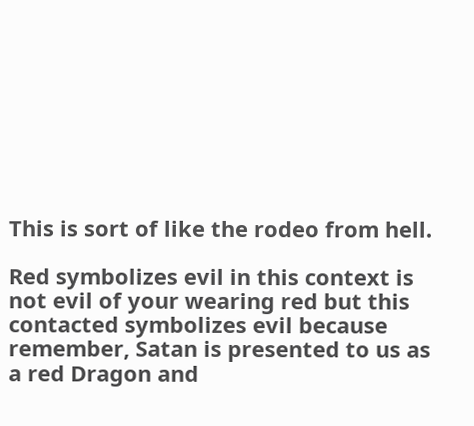This is sort of like the rodeo from hell.

Red symbolizes evil in this context is not evil of your wearing red but this contacted symbolizes evil because remember, Satan is presented to us as a red Dragon and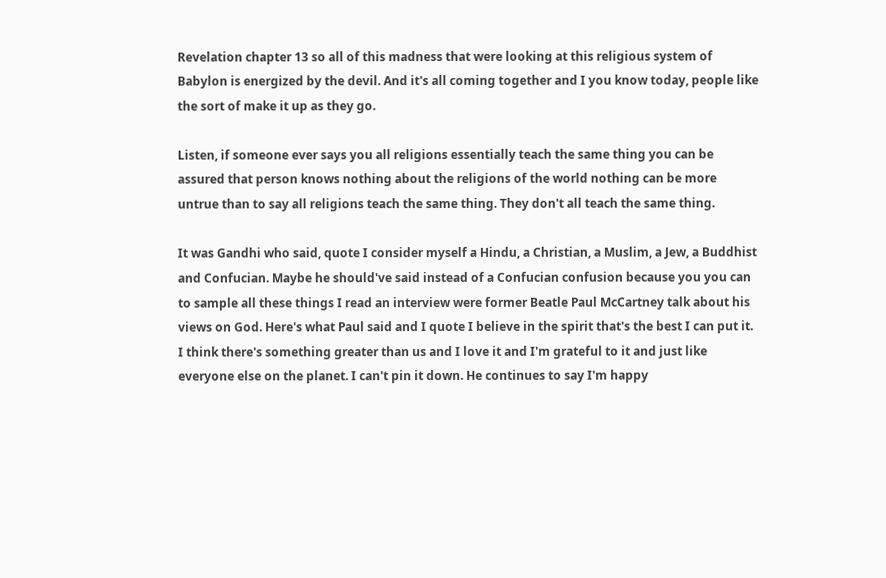Revelation chapter 13 so all of this madness that were looking at this religious system of Babylon is energized by the devil. And it's all coming together and I you know today, people like the sort of make it up as they go.

Listen, if someone ever says you all religions essentially teach the same thing you can be assured that person knows nothing about the religions of the world nothing can be more untrue than to say all religions teach the same thing. They don't all teach the same thing.

It was Gandhi who said, quote I consider myself a Hindu, a Christian, a Muslim, a Jew, a Buddhist and Confucian. Maybe he should've said instead of a Confucian confusion because you you can to sample all these things I read an interview were former Beatle Paul McCartney talk about his views on God. Here's what Paul said and I quote I believe in the spirit that's the best I can put it. I think there's something greater than us and I love it and I'm grateful to it and just like everyone else on the planet. I can't pin it down. He continues to say I'm happy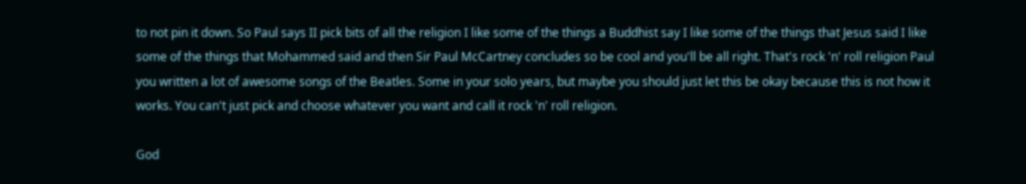to not pin it down. So Paul says II pick bits of all the religion I like some of the things a Buddhist say I like some of the things that Jesus said I like some of the things that Mohammed said and then Sir Paul McCartney concludes so be cool and you'll be all right. That's rock 'n' roll religion Paul you written a lot of awesome songs of the Beatles. Some in your solo years, but maybe you should just let this be okay because this is not how it works. You can't just pick and choose whatever you want and call it rock 'n' roll religion.

God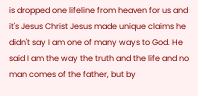is dropped one lifeline from heaven for us and it's Jesus Christ Jesus made unique claims he didn't say I am one of many ways to God. He said I am the way the truth and the life and no man comes of the father, but by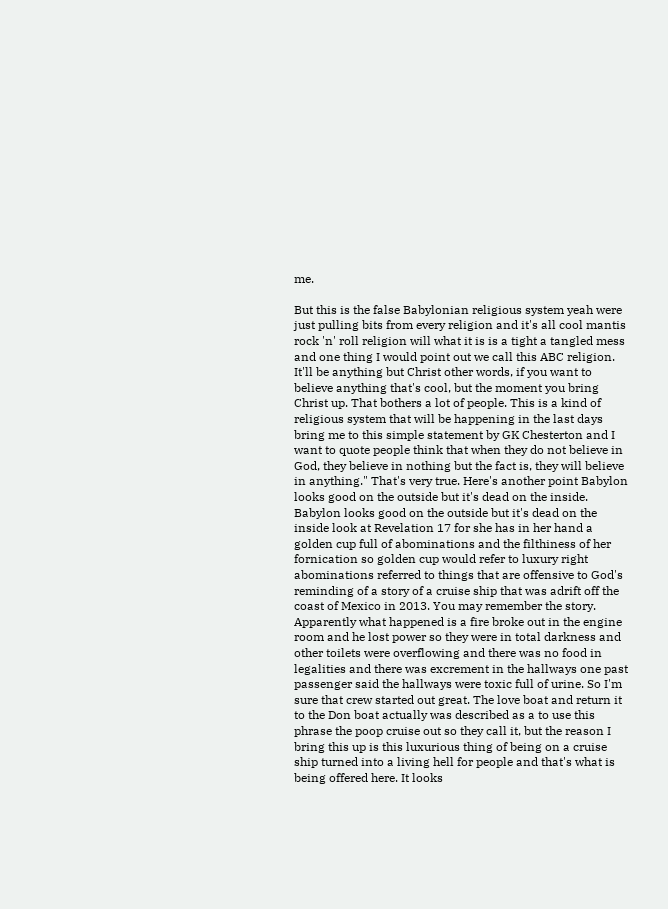me.

But this is the false Babylonian religious system yeah were just pulling bits from every religion and it's all cool mantis rock 'n' roll religion will what it is is a tight a tangled mess and one thing I would point out we call this ABC religion. It'll be anything but Christ other words, if you want to believe anything that's cool, but the moment you bring Christ up. That bothers a lot of people. This is a kind of religious system that will be happening in the last days bring me to this simple statement by GK Chesterton and I want to quote people think that when they do not believe in God, they believe in nothing but the fact is, they will believe in anything." That's very true. Here's another point Babylon looks good on the outside but it's dead on the inside. Babylon looks good on the outside but it's dead on the inside look at Revelation 17 for she has in her hand a golden cup full of abominations and the filthiness of her fornication so golden cup would refer to luxury right abominations referred to things that are offensive to God's reminding of a story of a cruise ship that was adrift off the coast of Mexico in 2013. You may remember the story. Apparently what happened is a fire broke out in the engine room and he lost power so they were in total darkness and other toilets were overflowing and there was no food in legalities and there was excrement in the hallways one past passenger said the hallways were toxic full of urine. So I'm sure that crew started out great. The love boat and return it to the Don boat actually was described as a to use this phrase the poop cruise out so they call it, but the reason I bring this up is this luxurious thing of being on a cruise ship turned into a living hell for people and that's what is being offered here. It looks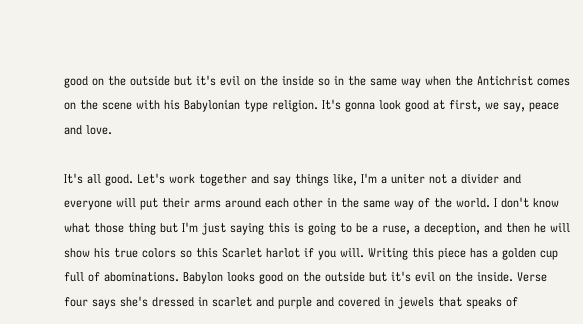good on the outside but it's evil on the inside so in the same way when the Antichrist comes on the scene with his Babylonian type religion. It's gonna look good at first, we say, peace and love.

It's all good. Let's work together and say things like, I'm a uniter not a divider and everyone will put their arms around each other in the same way of the world. I don't know what those thing but I'm just saying this is going to be a ruse, a deception, and then he will show his true colors so this Scarlet harlot if you will. Writing this piece has a golden cup full of abominations. Babylon looks good on the outside but it's evil on the inside. Verse four says she's dressed in scarlet and purple and covered in jewels that speaks of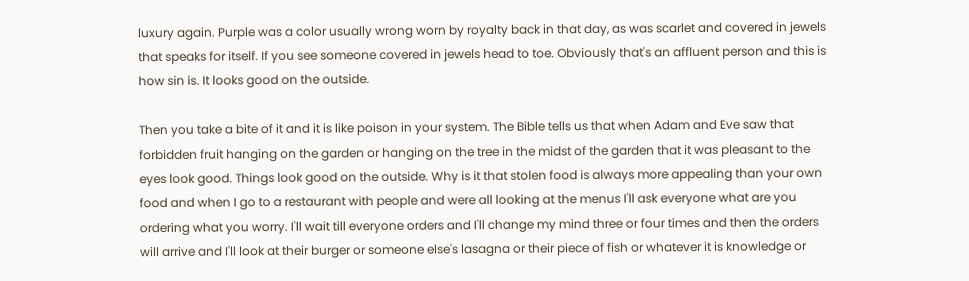luxury again. Purple was a color usually wrong worn by royalty back in that day, as was scarlet and covered in jewels that speaks for itself. If you see someone covered in jewels head to toe. Obviously that's an affluent person and this is how sin is. It looks good on the outside.

Then you take a bite of it and it is like poison in your system. The Bible tells us that when Adam and Eve saw that forbidden fruit hanging on the garden or hanging on the tree in the midst of the garden that it was pleasant to the eyes look good. Things look good on the outside. Why is it that stolen food is always more appealing than your own food and when I go to a restaurant with people and were all looking at the menus I'll ask everyone what are you ordering what you worry. I'll wait till everyone orders and I'll change my mind three or four times and then the orders will arrive and I'll look at their burger or someone else's lasagna or their piece of fish or whatever it is knowledge or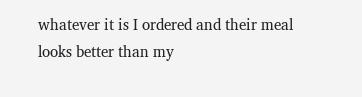whatever it is I ordered and their meal looks better than my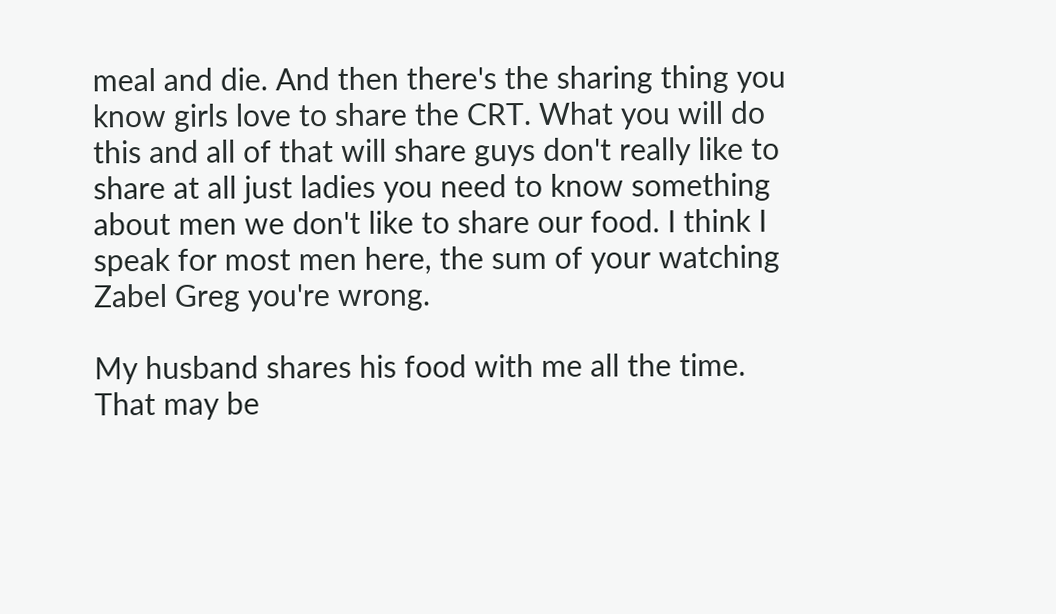meal and die. And then there's the sharing thing you know girls love to share the CRT. What you will do this and all of that will share guys don't really like to share at all just ladies you need to know something about men we don't like to share our food. I think I speak for most men here, the sum of your watching Zabel Greg you're wrong.

My husband shares his food with me all the time. That may be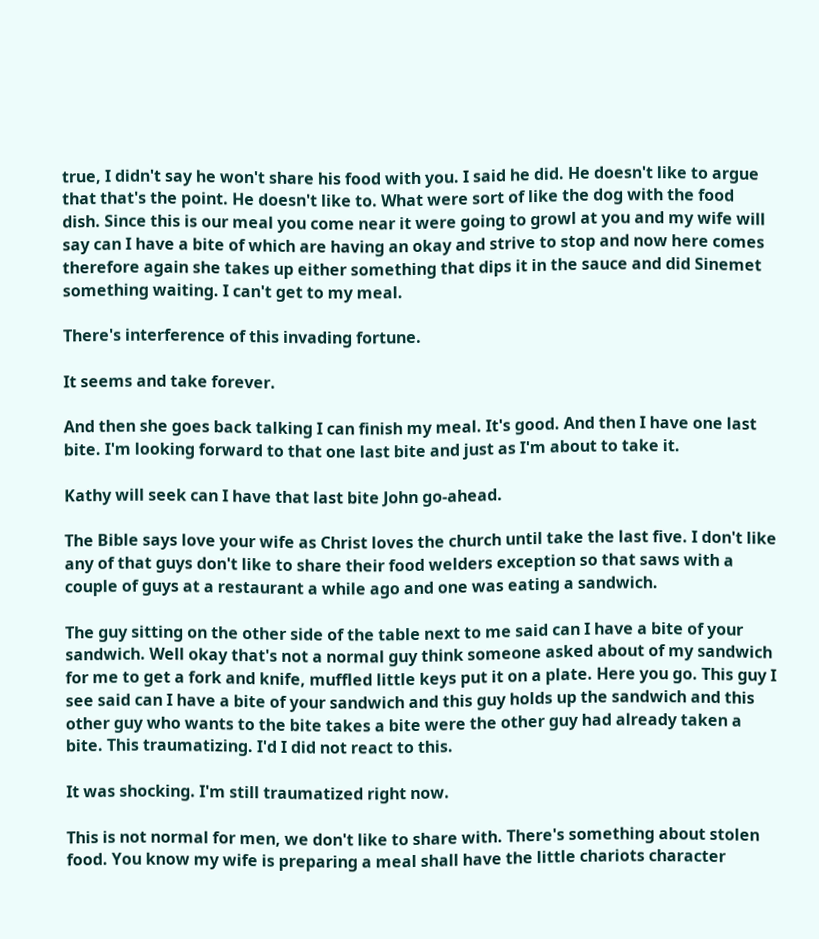true, I didn't say he won't share his food with you. I said he did. He doesn't like to argue that that's the point. He doesn't like to. What were sort of like the dog with the food dish. Since this is our meal you come near it were going to growl at you and my wife will say can I have a bite of which are having an okay and strive to stop and now here comes therefore again she takes up either something that dips it in the sauce and did Sinemet something waiting. I can't get to my meal.

There's interference of this invading fortune.

It seems and take forever.

And then she goes back talking I can finish my meal. It's good. And then I have one last bite. I'm looking forward to that one last bite and just as I'm about to take it.

Kathy will seek can I have that last bite John go-ahead.

The Bible says love your wife as Christ loves the church until take the last five. I don't like any of that guys don't like to share their food welders exception so that saws with a couple of guys at a restaurant a while ago and one was eating a sandwich.

The guy sitting on the other side of the table next to me said can I have a bite of your sandwich. Well okay that's not a normal guy think someone asked about of my sandwich for me to get a fork and knife, muffled little keys put it on a plate. Here you go. This guy I see said can I have a bite of your sandwich and this guy holds up the sandwich and this other guy who wants to the bite takes a bite were the other guy had already taken a bite. This traumatizing. I'd I did not react to this.

It was shocking. I'm still traumatized right now.

This is not normal for men, we don't like to share with. There's something about stolen food. You know my wife is preparing a meal shall have the little chariots character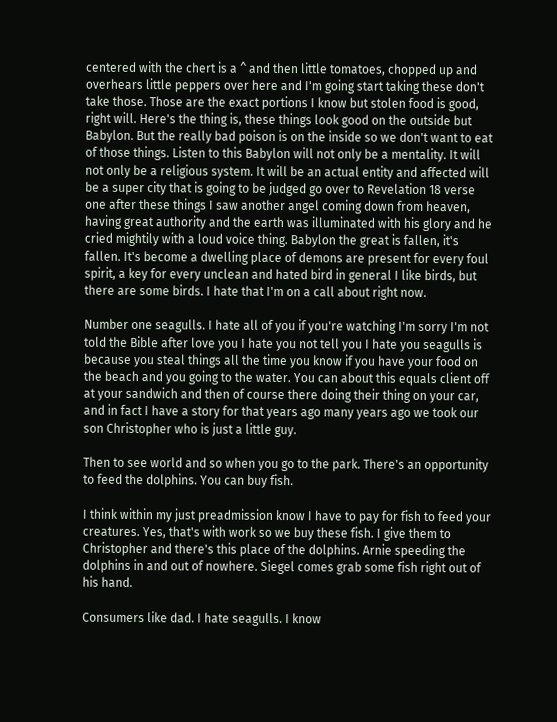centered with the chert is a ^ and then little tomatoes, chopped up and overhears little peppers over here and I'm going start taking these don't take those. Those are the exact portions I know but stolen food is good, right will. Here's the thing is, these things look good on the outside but Babylon. But the really bad poison is on the inside so we don't want to eat of those things. Listen to this Babylon will not only be a mentality. It will not only be a religious system. It will be an actual entity and affected will be a super city that is going to be judged go over to Revelation 18 verse one after these things I saw another angel coming down from heaven, having great authority and the earth was illuminated with his glory and he cried mightily with a loud voice thing. Babylon the great is fallen, it's fallen. It's become a dwelling place of demons are present for every foul spirit, a key for every unclean and hated bird in general I like birds, but there are some birds. I hate that I'm on a call about right now.

Number one seagulls. I hate all of you if you're watching I'm sorry I'm not told the Bible after love you I hate you not tell you I hate you seagulls is because you steal things all the time you know if you have your food on the beach and you going to the water. You can about this equals client off at your sandwich and then of course there doing their thing on your car, and in fact I have a story for that years ago many years ago we took our son Christopher who is just a little guy.

Then to see world and so when you go to the park. There's an opportunity to feed the dolphins. You can buy fish.

I think within my just preadmission know I have to pay for fish to feed your creatures. Yes, that's with work so we buy these fish. I give them to Christopher and there's this place of the dolphins. Arnie speeding the dolphins in and out of nowhere. Siegel comes grab some fish right out of his hand.

Consumers like dad. I hate seagulls. I know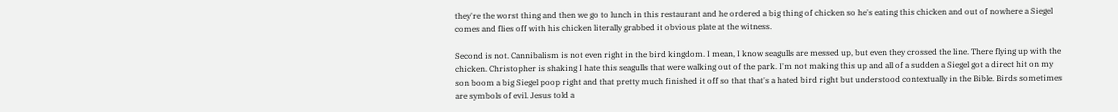they're the worst thing and then we go to lunch in this restaurant and he ordered a big thing of chicken so he's eating this chicken and out of nowhere a Siegel comes and flies off with his chicken literally grabbed it obvious plate at the witness.

Second is not. Cannibalism is not even right in the bird kingdom. I mean, I know seagulls are messed up, but even they crossed the line. There flying up with the chicken. Christopher is shaking I hate this seagulls that were walking out of the park. I'm not making this up and all of a sudden a Siegel got a direct hit on my son boom a big Siegel poop right and that pretty much finished it off so that that's a hated bird right but understood contextually in the Bible. Birds sometimes are symbols of evil. Jesus told a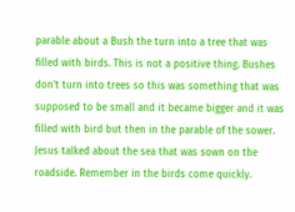parable about a Bush the turn into a tree that was filled with birds. This is not a positive thing. Bushes don't turn into trees so this was something that was supposed to be small and it became bigger and it was filled with bird but then in the parable of the sower. Jesus talked about the sea that was sown on the roadside. Remember in the birds come quickly.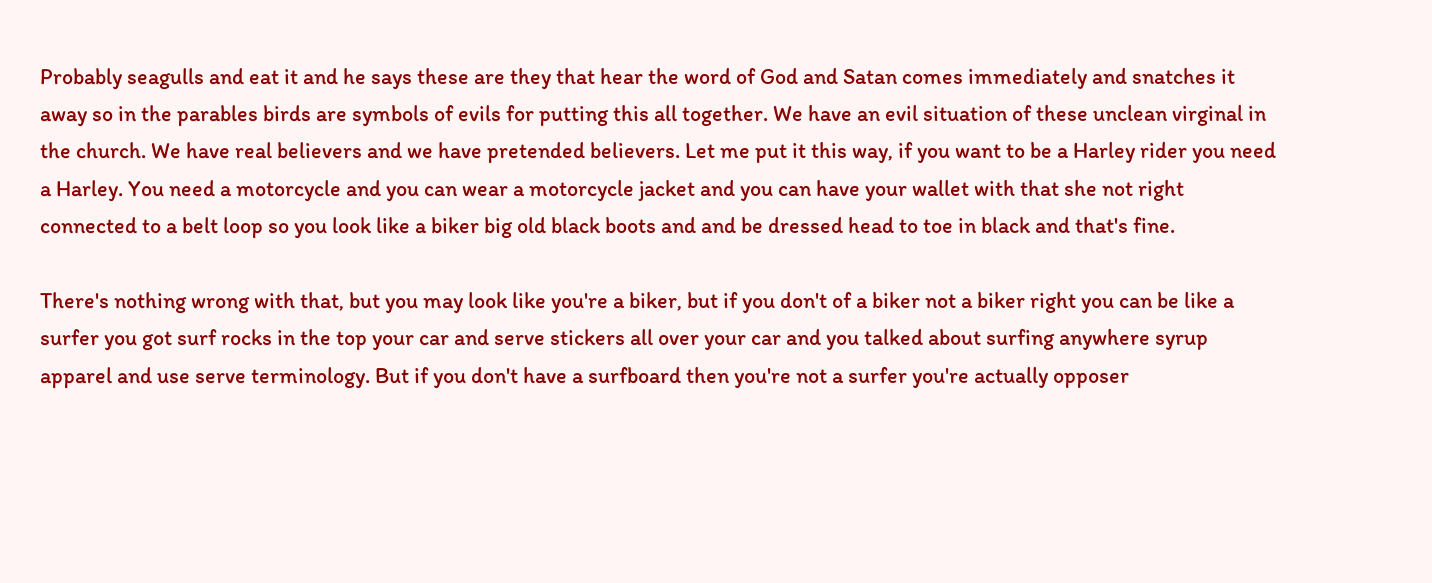Probably seagulls and eat it and he says these are they that hear the word of God and Satan comes immediately and snatches it away so in the parables birds are symbols of evils for putting this all together. We have an evil situation of these unclean virginal in the church. We have real believers and we have pretended believers. Let me put it this way, if you want to be a Harley rider you need a Harley. You need a motorcycle and you can wear a motorcycle jacket and you can have your wallet with that she not right connected to a belt loop so you look like a biker big old black boots and and be dressed head to toe in black and that's fine.

There's nothing wrong with that, but you may look like you're a biker, but if you don't of a biker not a biker right you can be like a surfer you got surf rocks in the top your car and serve stickers all over your car and you talked about surfing anywhere syrup apparel and use serve terminology. But if you don't have a surfboard then you're not a surfer you're actually opposer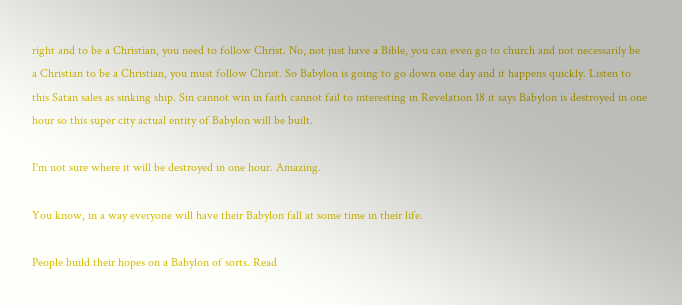right and to be a Christian, you need to follow Christ. No, not just have a Bible, you can even go to church and not necessarily be a Christian to be a Christian, you must follow Christ. So Babylon is going to go down one day and it happens quickly. Listen to this Satan sales as sinking ship. Sin cannot win in faith cannot fail to interesting in Revelation 18 it says Babylon is destroyed in one hour so this super city actual entity of Babylon will be built.

I'm not sure where it will be destroyed in one hour. Amazing.

You know, in a way everyone will have their Babylon fall at some time in their life.

People build their hopes on a Babylon of sorts. Read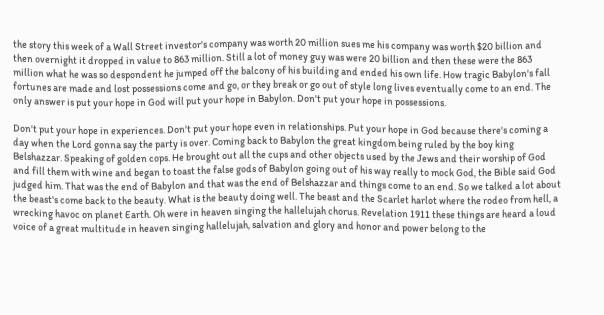the story this week of a Wall Street investor's company was worth 20 million sues me his company was worth $20 billion and then overnight it dropped in value to 863 million. Still a lot of money guy was were 20 billion and then these were the 863 million what he was so despondent he jumped off the balcony of his building and ended his own life. How tragic Babylon's fall fortunes are made and lost possessions come and go, or they break or go out of style long lives eventually come to an end. The only answer is put your hope in God will put your hope in Babylon. Don't put your hope in possessions.

Don't put your hope in experiences. Don't put your hope even in relationships. Put your hope in God because there's coming a day when the Lord gonna say the party is over. Coming back to Babylon the great kingdom being ruled by the boy king Belshazzar. Speaking of golden cops. He brought out all the cups and other objects used by the Jews and their worship of God and fill them with wine and began to toast the false gods of Babylon going out of his way really to mock God, the Bible said God judged him. That was the end of Babylon and that was the end of Belshazzar and things come to an end. So we talked a lot about the beast's come back to the beauty. What is the beauty doing well. The beast and the Scarlet harlot where the rodeo from hell, a wrecking havoc on planet Earth. Oh were in heaven singing the hallelujah chorus. Revelation 1911 these things are heard a loud voice of a great multitude in heaven singing hallelujah, salvation and glory and honor and power belong to the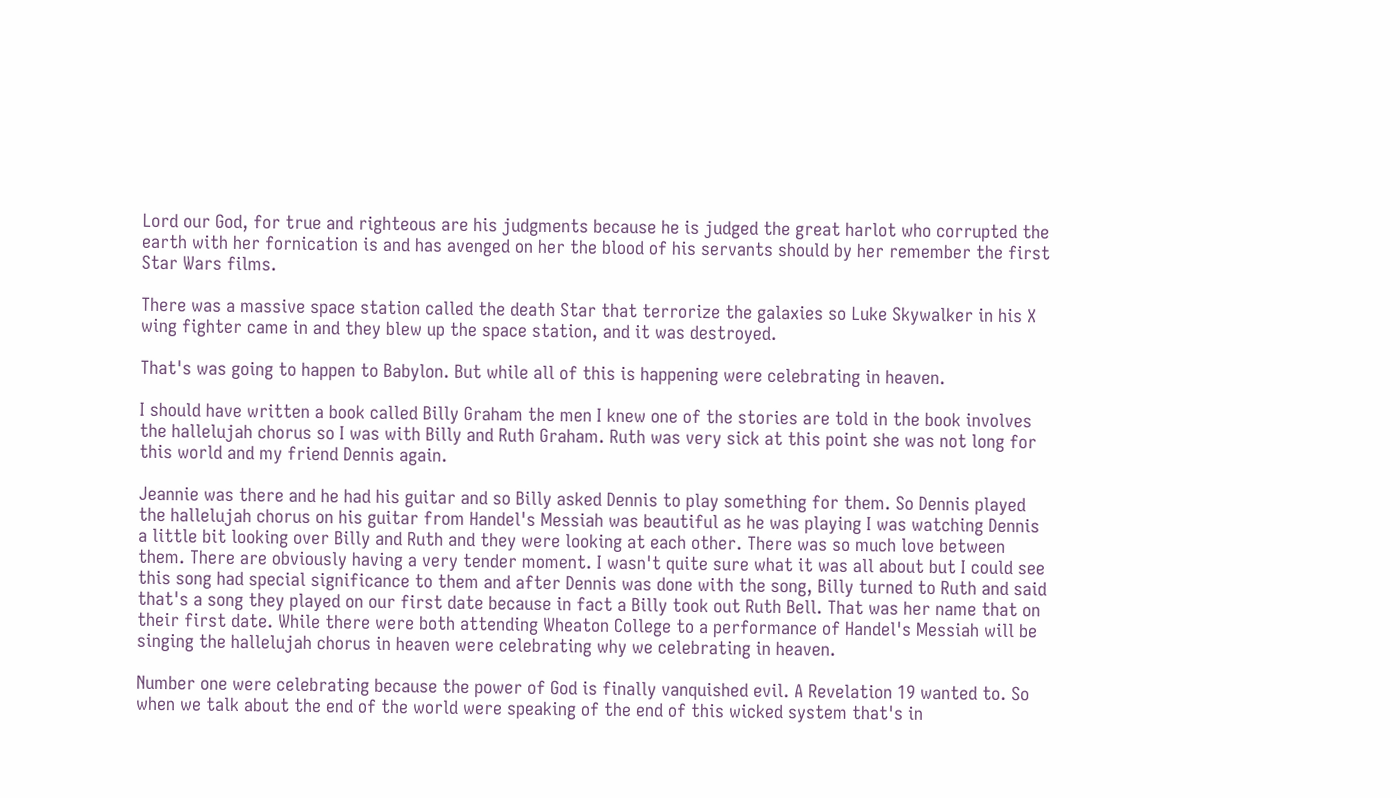Lord our God, for true and righteous are his judgments because he is judged the great harlot who corrupted the earth with her fornication is and has avenged on her the blood of his servants should by her remember the first Star Wars films.

There was a massive space station called the death Star that terrorize the galaxies so Luke Skywalker in his X wing fighter came in and they blew up the space station, and it was destroyed.

That's was going to happen to Babylon. But while all of this is happening were celebrating in heaven.

I should have written a book called Billy Graham the men I knew one of the stories are told in the book involves the hallelujah chorus so I was with Billy and Ruth Graham. Ruth was very sick at this point she was not long for this world and my friend Dennis again.

Jeannie was there and he had his guitar and so Billy asked Dennis to play something for them. So Dennis played the hallelujah chorus on his guitar from Handel's Messiah was beautiful as he was playing I was watching Dennis a little bit looking over Billy and Ruth and they were looking at each other. There was so much love between them. There are obviously having a very tender moment. I wasn't quite sure what it was all about but I could see this song had special significance to them and after Dennis was done with the song, Billy turned to Ruth and said that's a song they played on our first date because in fact a Billy took out Ruth Bell. That was her name that on their first date. While there were both attending Wheaton College to a performance of Handel's Messiah will be singing the hallelujah chorus in heaven were celebrating why we celebrating in heaven.

Number one were celebrating because the power of God is finally vanquished evil. A Revelation 19 wanted to. So when we talk about the end of the world were speaking of the end of this wicked system that's in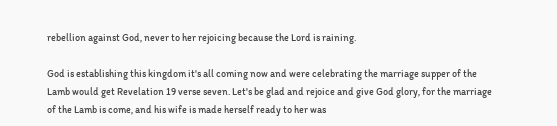rebellion against God, never to her rejoicing because the Lord is raining.

God is establishing this kingdom it's all coming now and were celebrating the marriage supper of the Lamb would get Revelation 19 verse seven. Let's be glad and rejoice and give God glory, for the marriage of the Lamb is come, and his wife is made herself ready to her was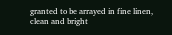granted to be arrayed in fine linen, clean and bright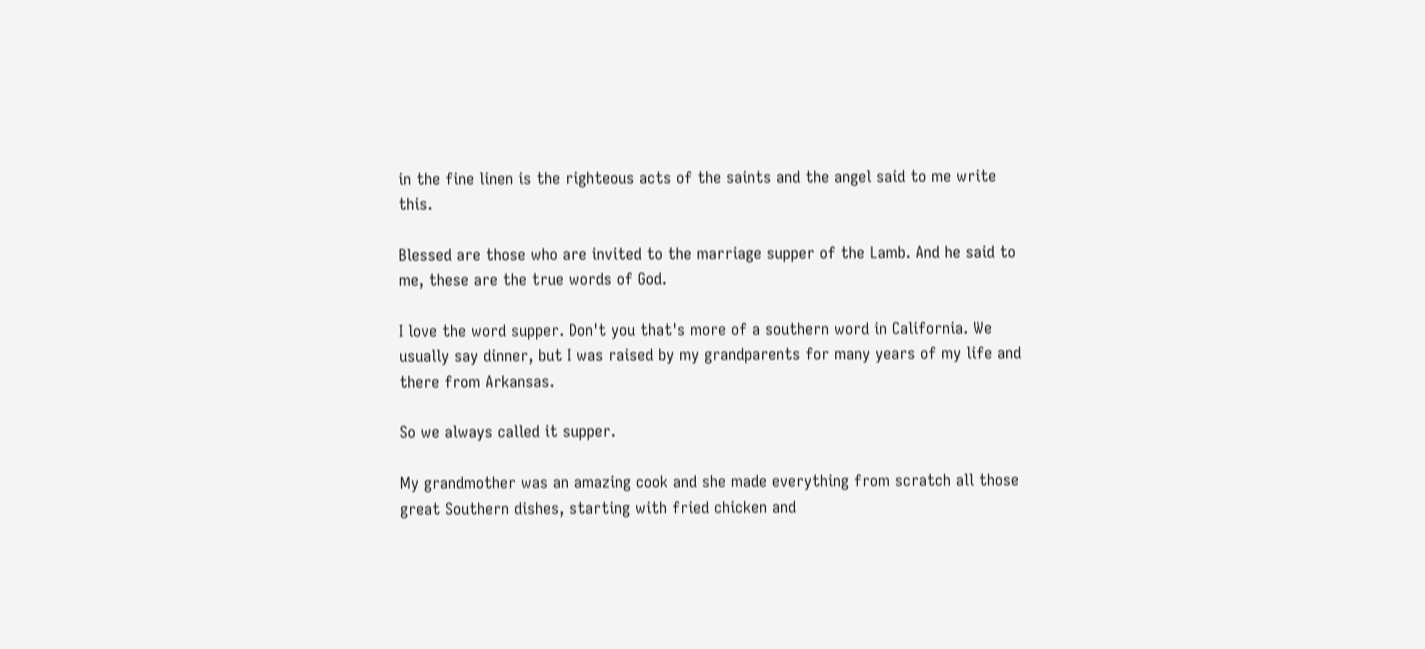in the fine linen is the righteous acts of the saints and the angel said to me write this.

Blessed are those who are invited to the marriage supper of the Lamb. And he said to me, these are the true words of God.

I love the word supper. Don't you that's more of a southern word in California. We usually say dinner, but I was raised by my grandparents for many years of my life and there from Arkansas.

So we always called it supper.

My grandmother was an amazing cook and she made everything from scratch all those great Southern dishes, starting with fried chicken and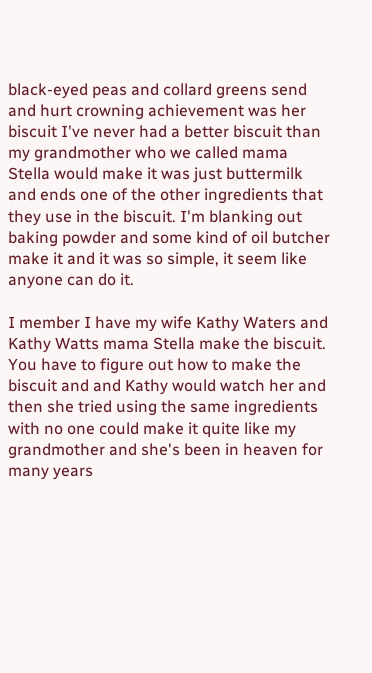black-eyed peas and collard greens send and hurt crowning achievement was her biscuit I've never had a better biscuit than my grandmother who we called mama Stella would make it was just buttermilk and ends one of the other ingredients that they use in the biscuit. I'm blanking out baking powder and some kind of oil butcher make it and it was so simple, it seem like anyone can do it.

I member I have my wife Kathy Waters and Kathy Watts mama Stella make the biscuit. You have to figure out how to make the biscuit and and Kathy would watch her and then she tried using the same ingredients with no one could make it quite like my grandmother and she's been in heaven for many years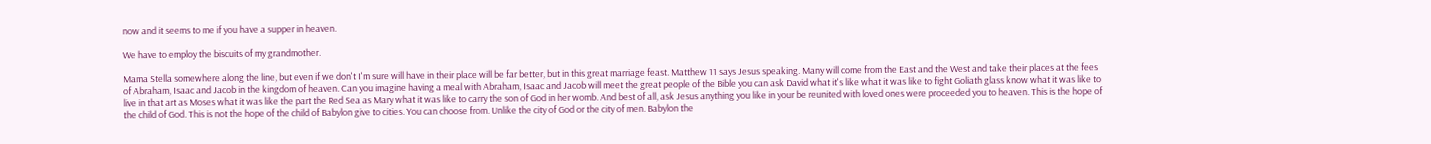now and it seems to me if you have a supper in heaven.

We have to employ the biscuits of my grandmother.

Mama Stella somewhere along the line, but even if we don't I'm sure will have in their place will be far better, but in this great marriage feast. Matthew 11 says Jesus speaking. Many will come from the East and the West and take their places at the fees of Abraham, Isaac and Jacob in the kingdom of heaven. Can you imagine having a meal with Abraham, Isaac and Jacob will meet the great people of the Bible you can ask David what it's like what it was like to fight Goliath glass know what it was like to live in that art as Moses what it was like the part the Red Sea as Mary what it was like to carry the son of God in her womb. And best of all, ask Jesus anything you like in your be reunited with loved ones were proceeded you to heaven. This is the hope of the child of God. This is not the hope of the child of Babylon give to cities. You can choose from. Unlike the city of God or the city of men. Babylon the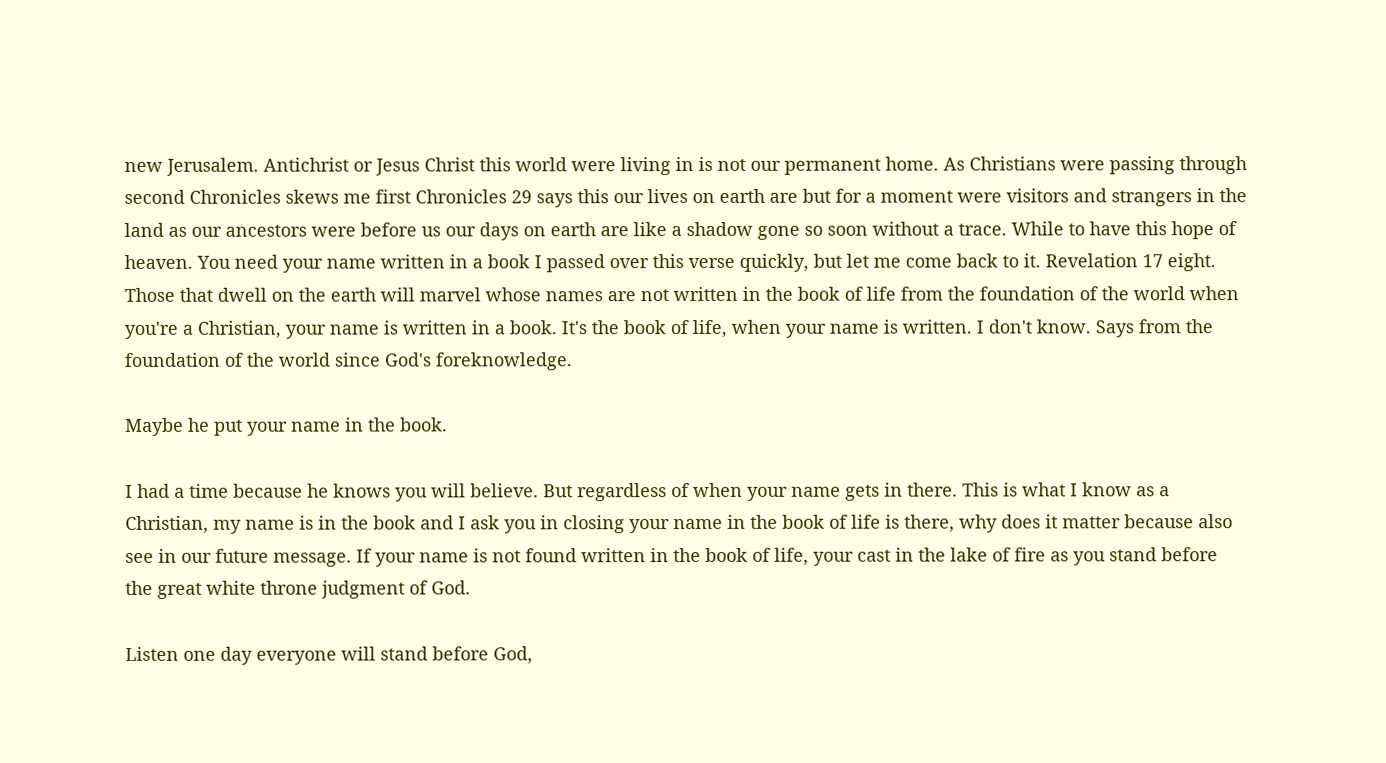new Jerusalem. Antichrist or Jesus Christ this world were living in is not our permanent home. As Christians were passing through second Chronicles skews me first Chronicles 29 says this our lives on earth are but for a moment were visitors and strangers in the land as our ancestors were before us our days on earth are like a shadow gone so soon without a trace. While to have this hope of heaven. You need your name written in a book I passed over this verse quickly, but let me come back to it. Revelation 17 eight. Those that dwell on the earth will marvel whose names are not written in the book of life from the foundation of the world when you're a Christian, your name is written in a book. It's the book of life, when your name is written. I don't know. Says from the foundation of the world since God's foreknowledge.

Maybe he put your name in the book.

I had a time because he knows you will believe. But regardless of when your name gets in there. This is what I know as a Christian, my name is in the book and I ask you in closing your name in the book of life is there, why does it matter because also see in our future message. If your name is not found written in the book of life, your cast in the lake of fire as you stand before the great white throne judgment of God.

Listen one day everyone will stand before God,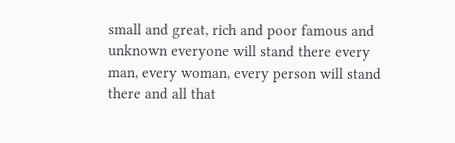small and great, rich and poor famous and unknown everyone will stand there every man, every woman, every person will stand there and all that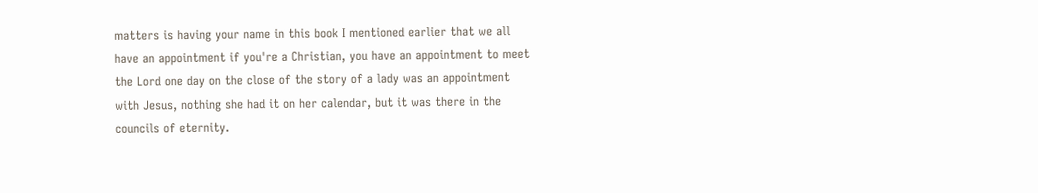matters is having your name in this book I mentioned earlier that we all have an appointment if you're a Christian, you have an appointment to meet the Lord one day on the close of the story of a lady was an appointment with Jesus, nothing she had it on her calendar, but it was there in the councils of eternity.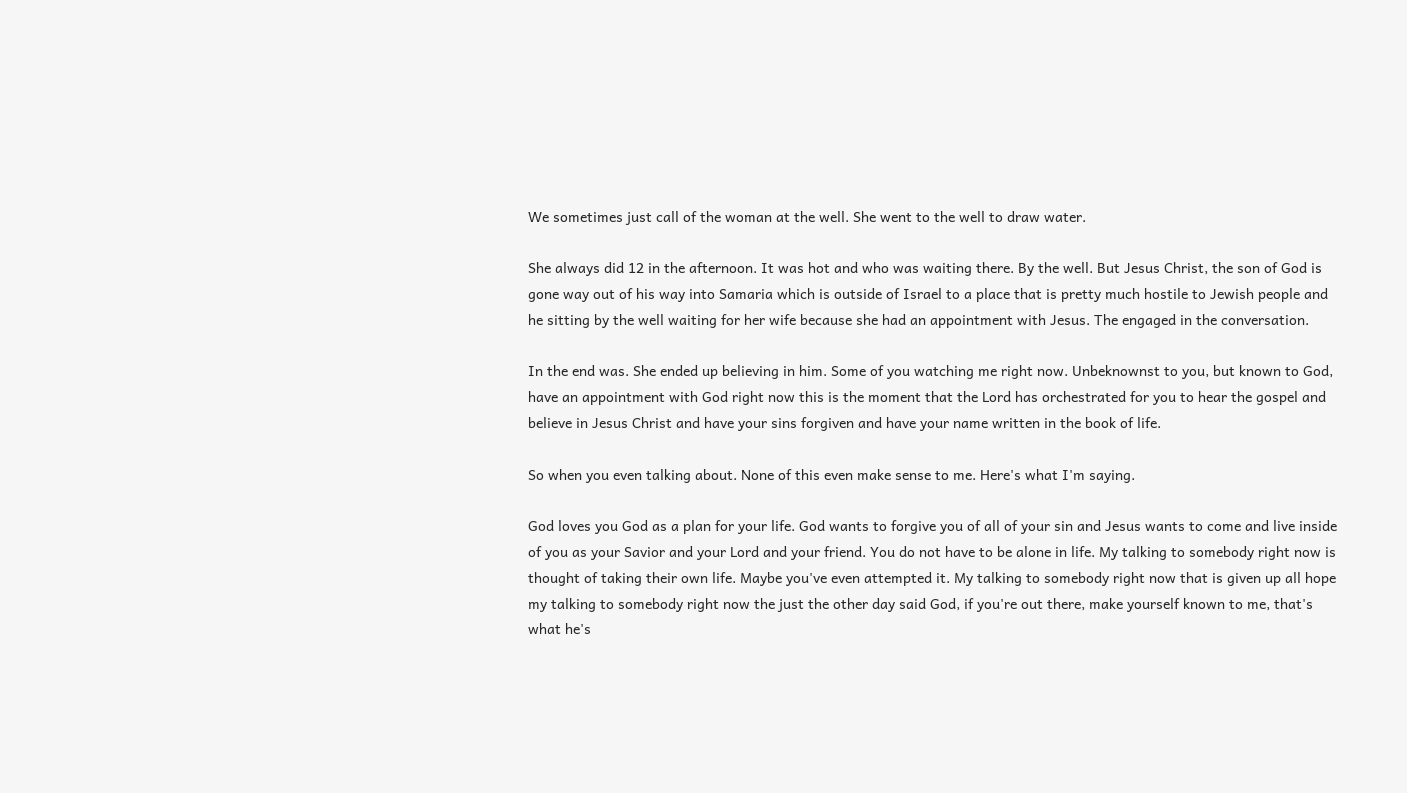We sometimes just call of the woman at the well. She went to the well to draw water.

She always did 12 in the afternoon. It was hot and who was waiting there. By the well. But Jesus Christ, the son of God is gone way out of his way into Samaria which is outside of Israel to a place that is pretty much hostile to Jewish people and he sitting by the well waiting for her wife because she had an appointment with Jesus. The engaged in the conversation.

In the end was. She ended up believing in him. Some of you watching me right now. Unbeknownst to you, but known to God, have an appointment with God right now this is the moment that the Lord has orchestrated for you to hear the gospel and believe in Jesus Christ and have your sins forgiven and have your name written in the book of life.

So when you even talking about. None of this even make sense to me. Here's what I'm saying.

God loves you God as a plan for your life. God wants to forgive you of all of your sin and Jesus wants to come and live inside of you as your Savior and your Lord and your friend. You do not have to be alone in life. My talking to somebody right now is thought of taking their own life. Maybe you've even attempted it. My talking to somebody right now that is given up all hope my talking to somebody right now the just the other day said God, if you're out there, make yourself known to me, that's what he's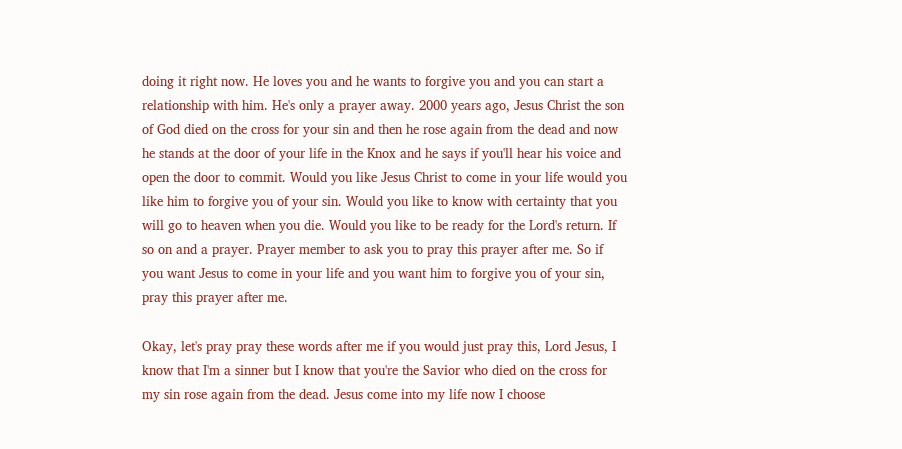doing it right now. He loves you and he wants to forgive you and you can start a relationship with him. He's only a prayer away. 2000 years ago, Jesus Christ the son of God died on the cross for your sin and then he rose again from the dead and now he stands at the door of your life in the Knox and he says if you'll hear his voice and open the door to commit. Would you like Jesus Christ to come in your life would you like him to forgive you of your sin. Would you like to know with certainty that you will go to heaven when you die. Would you like to be ready for the Lord's return. If so on and a prayer. Prayer member to ask you to pray this prayer after me. So if you want Jesus to come in your life and you want him to forgive you of your sin, pray this prayer after me.

Okay, let's pray pray these words after me if you would just pray this, Lord Jesus, I know that I'm a sinner but I know that you're the Savior who died on the cross for my sin rose again from the dead. Jesus come into my life now I choose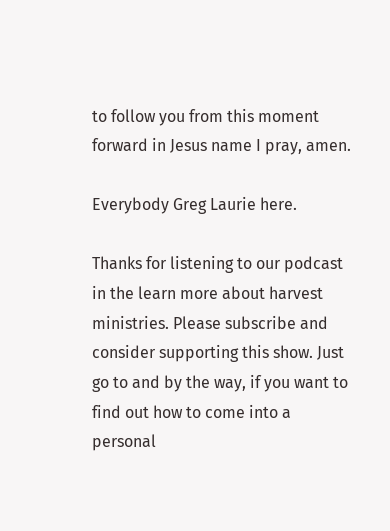to follow you from this moment forward in Jesus name I pray, amen.

Everybody Greg Laurie here.

Thanks for listening to our podcast in the learn more about harvest ministries. Please subscribe and consider supporting this show. Just go to and by the way, if you want to find out how to come into a personal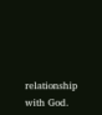relationship with God.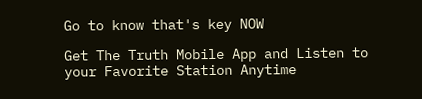Go to know that's key NOW

Get The Truth Mobile App and Listen to your Favorite Station Anytime